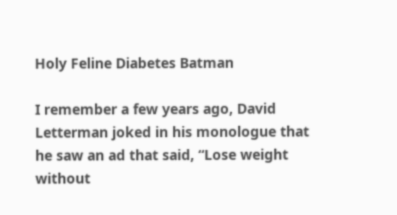Holy Feline Diabetes Batman

I remember a few years ago, David Letterman joked in his monologue that he saw an ad that said, “Lose weight without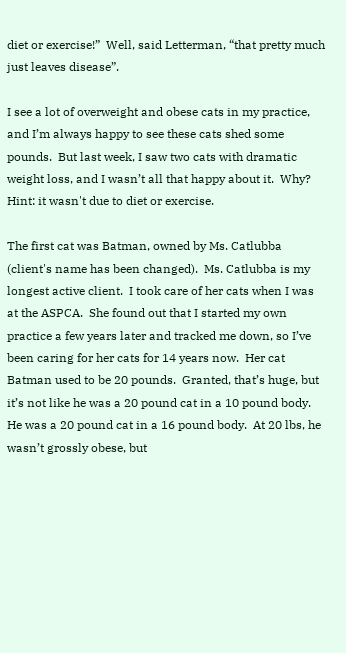diet or exercise!”  Well, said Letterman, “that pretty much just leaves disease”.

I see a lot of overweight and obese cats in my practice, and I’m always happy to see these cats shed some pounds.  But last week, I saw two cats with dramatic weight loss, and I wasn’t all that happy about it.  Why?  Hint: it wasn't due to diet or exercise.

The first cat was Batman, owned by Ms. Catlubba (client's name has been changed).  Ms. Catlubba is my longest active client.  I took care of her cats when I was at the ASPCA.  She found out that I started my own practice a few years later and tracked me down, so I’ve been caring for her cats for 14 years now.  Her cat Batman used to be 20 pounds.  Granted, that’s huge, but it’s not like he was a 20 pound cat in a 10 pound body.  He was a 20 pound cat in a 16 pound body.  At 20 lbs, he wasn’t grossly obese, but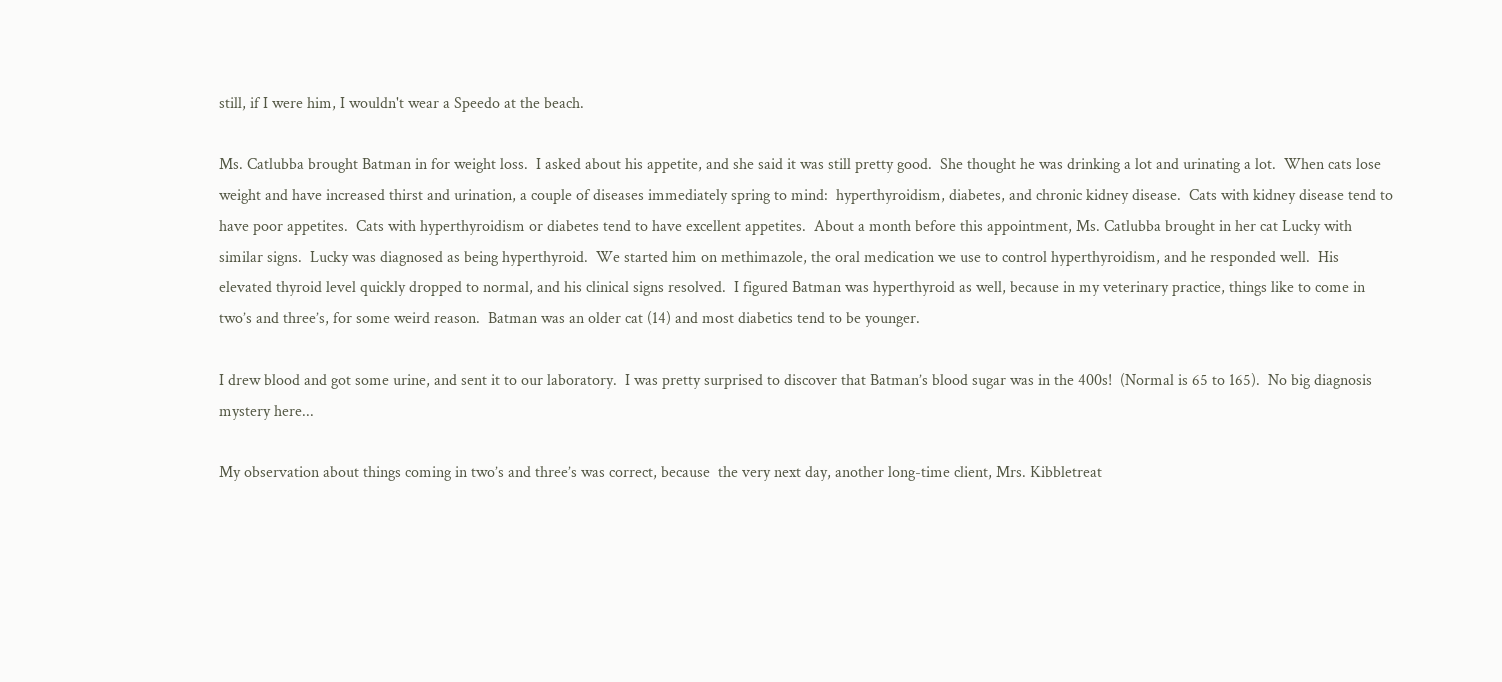still, if I were him, I wouldn't wear a Speedo at the beach.

Ms. Catlubba brought Batman in for weight loss.  I asked about his appetite, and she said it was still pretty good.  She thought he was drinking a lot and urinating a lot.  When cats lose weight and have increased thirst and urination, a couple of diseases immediately spring to mind:  hyperthyroidism, diabetes, and chronic kidney disease.  Cats with kidney disease tend to have poor appetites.  Cats with hyperthyroidism or diabetes tend to have excellent appetites.  About a month before this appointment, Ms. Catlubba brought in her cat Lucky with similar signs.  Lucky was diagnosed as being hyperthyroid.  We started him on methimazole, the oral medication we use to control hyperthyroidism, and he responded well.  His elevated thyroid level quickly dropped to normal, and his clinical signs resolved.  I figured Batman was hyperthyroid as well, because in my veterinary practice, things like to come in two’s and three’s, for some weird reason.  Batman was an older cat (14) and most diabetics tend to be younger.

I drew blood and got some urine, and sent it to our laboratory.  I was pretty surprised to discover that Batman’s blood sugar was in the 400s!  (Normal is 65 to 165).  No big diagnosis mystery here...

My observation about things coming in two’s and three’s was correct, because  the very next day, another long-time client, Mrs. Kibbletreat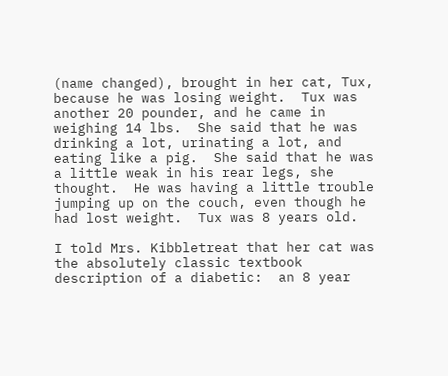(name changed), brought in her cat, Tux, because he was losing weight.  Tux was another 20 pounder, and he came in weighing 14 lbs.  She said that he was drinking a lot, urinating a lot, and eating like a pig.  She said that he was a little weak in his rear legs, she thought.  He was having a little trouble jumping up on the couch, even though he had lost weight.  Tux was 8 years old.

I told Mrs. Kibbletreat that her cat was the absolutely classic textbook description of a diabetic:  an 8 year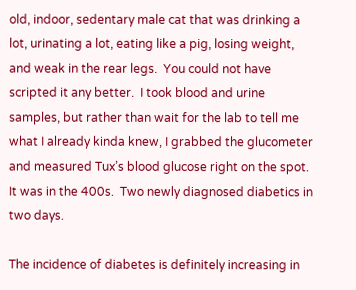old, indoor, sedentary male cat that was drinking a lot, urinating a lot, eating like a pig, losing weight, and weak in the rear legs.  You could not have scripted it any better.  I took blood and urine samples, but rather than wait for the lab to tell me what I already kinda knew, I grabbed the glucometer and measured Tux’s blood glucose right on the spot.  It was in the 400s.  Two newly diagnosed diabetics in two days.

The incidence of diabetes is definitely increasing in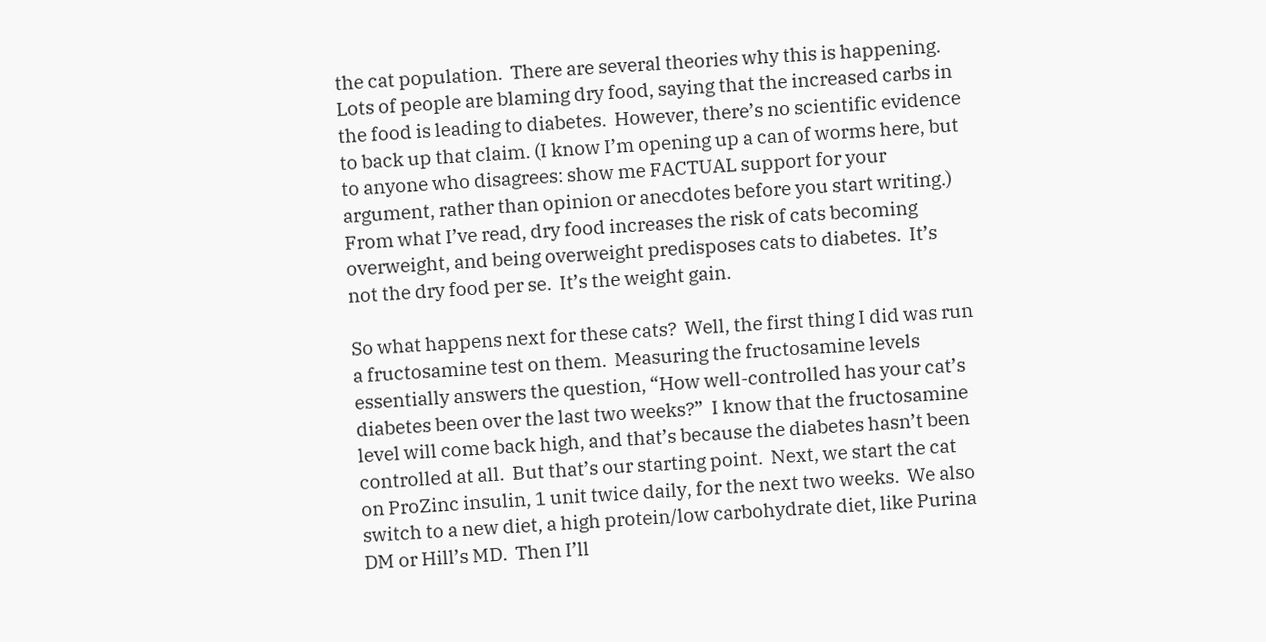the cat population.  There are several theories why this is happening.  Lots of people are blaming dry food, saying that the increased carbs in the food is leading to diabetes.  However, there’s no scientific evidence to back up that claim. (I know I’m opening up a can of worms here, but to anyone who disagrees: show me FACTUAL support for your argument, rather than opinion or anecdotes before you start writing.)  From what I’ve read, dry food increases the risk of cats becoming overweight, and being overweight predisposes cats to diabetes.  It’s not the dry food per se.  It’s the weight gain.

So what happens next for these cats?  Well, the first thing I did was run a fructosamine test on them.  Measuring the fructosamine levels essentially answers the question, “How well-controlled has your cat’s diabetes been over the last two weeks?”  I know that the fructosamine level will come back high, and that’s because the diabetes hasn’t been controlled at all.  But that’s our starting point.  Next, we start the cat on ProZinc insulin, 1 unit twice daily, for the next two weeks.  We also switch to a new diet, a high protein/low carbohydrate diet, like Purina DM or Hill’s MD.  Then I’ll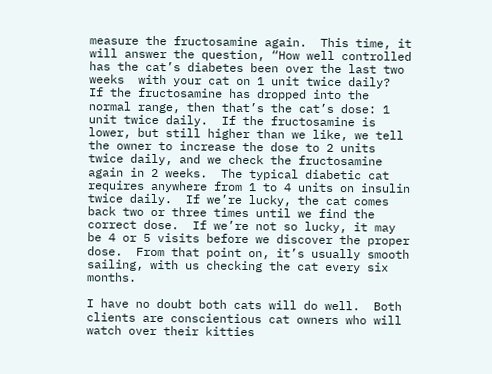measure the fructosamine again.  This time, it will answer the question, “How well controlled has the cat’s diabetes been over the last two weeks  with your cat on 1 unit twice daily?   If the fructosamine has dropped into the normal range, then that’s the cat’s dose: 1 unit twice daily.  If the fructosamine is lower, but still higher than we like, we tell the owner to increase the dose to 2 units twice daily, and we check the fructosamine again in 2 weeks.  The typical diabetic cat requires anywhere from 1 to 4 units on insulin twice daily.  If we’re lucky, the cat comes back two or three times until we find the correct dose.  If we’re not so lucky, it may be 4 or 5 visits before we discover the proper dose.  From that point on, it’s usually smooth sailing, with us checking the cat every six months.

I have no doubt both cats will do well.  Both clients are conscientious cat owners who will watch over their kitties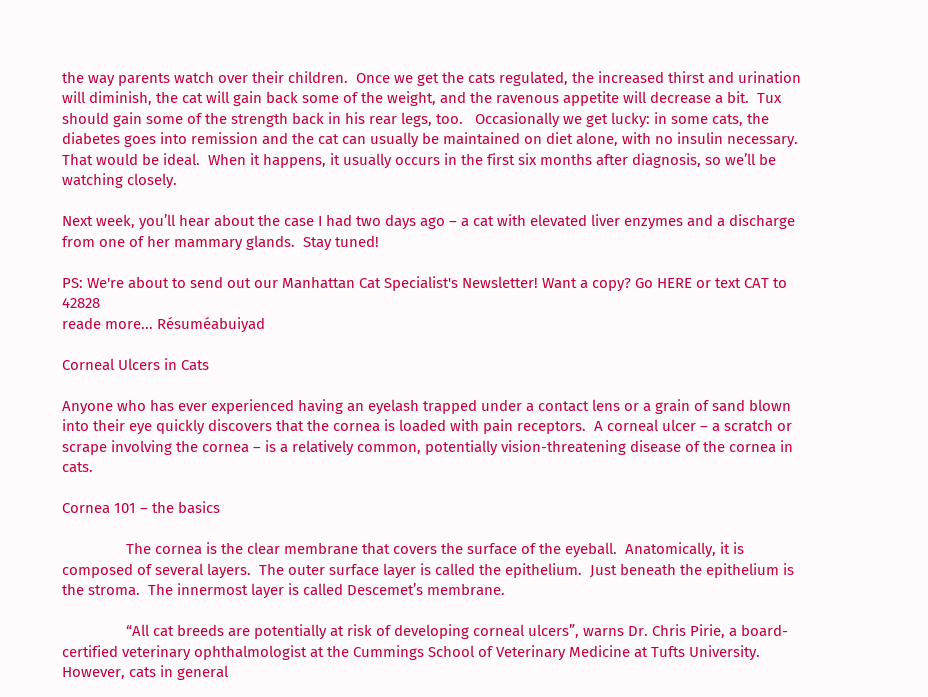the way parents watch over their children.  Once we get the cats regulated, the increased thirst and urination will diminish, the cat will gain back some of the weight, and the ravenous appetite will decrease a bit.  Tux should gain some of the strength back in his rear legs, too.   Occasionally we get lucky: in some cats, the diabetes goes into remission and the cat can usually be maintained on diet alone, with no insulin necessary.  That would be ideal.  When it happens, it usually occurs in the first six months after diagnosis, so we’ll be watching closely.

Next week, you’ll hear about the case I had two days ago – a cat with elevated liver enzymes and a discharge from one of her mammary glands.  Stay tuned!

PS: We're about to send out our Manhattan Cat Specialist's Newsletter! Want a copy? Go HERE or text CAT to 42828
reade more... Résuméabuiyad

Corneal Ulcers in Cats

Anyone who has ever experienced having an eyelash trapped under a contact lens or a grain of sand blown into their eye quickly discovers that the cornea is loaded with pain receptors.  A corneal ulcer – a scratch or scrape involving the cornea – is a relatively common, potentially vision-threatening disease of the cornea in cats.

Cornea 101 – the basics

                The cornea is the clear membrane that covers the surface of the eyeball.  Anatomically, it is composed of several layers.  The outer surface layer is called the epithelium.  Just beneath the epithelium is the stroma.  The innermost layer is called Descemet’s membrane.

                “All cat breeds are potentially at risk of developing corneal ulcers”, warns Dr. Chris Pirie, a board-certified veterinary ophthalmologist at the Cummings School of Veterinary Medicine at Tufts University. However, cats in general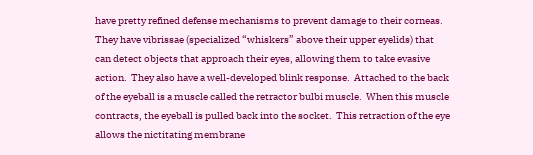have pretty refined defense mechanisms to prevent damage to their corneas. They have vibrissae (specialized “whiskers” above their upper eyelids) that can detect objects that approach their eyes, allowing them to take evasive action.  They also have a well-developed blink response.  Attached to the back of the eyeball is a muscle called the retractor bulbi muscle.  When this muscle contracts, the eyeball is pulled back into the socket.  This retraction of the eye allows the nictitating membrane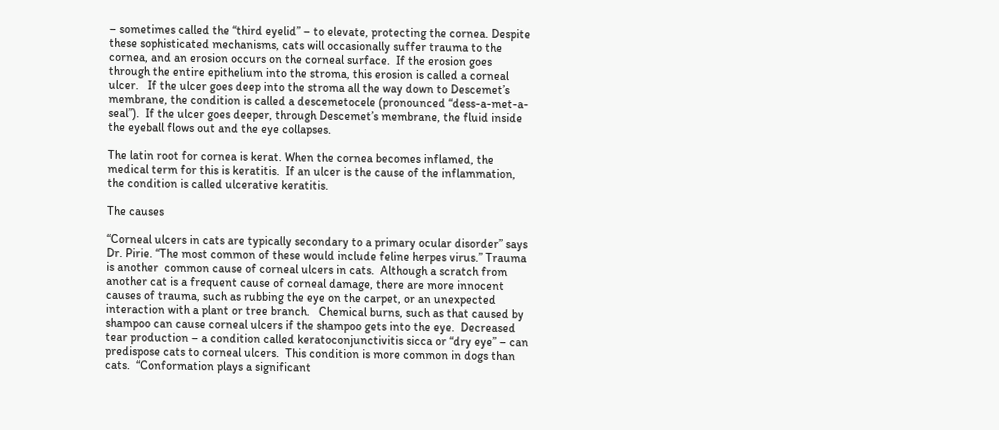– sometimes called the “third eyelid” – to elevate, protecting the cornea. Despite these sophisticated mechanisms, cats will occasionally suffer trauma to the cornea, and an erosion occurs on the corneal surface.  If the erosion goes through the entire epithelium into the stroma, this erosion is called a corneal ulcer.   If the ulcer goes deep into the stroma all the way down to Descemet’s membrane, the condition is called a descemetocele (pronounced “dess-a-met-a-seal”).  If the ulcer goes deeper, through Descemet’s membrane, the fluid inside the eyeball flows out and the eye collapses.

The latin root for cornea is kerat. When the cornea becomes inflamed, the medical term for this is keratitis.  If an ulcer is the cause of the inflammation, the condition is called ulcerative keratitis.

The causes

“Corneal ulcers in cats are typically secondary to a primary ocular disorder” says Dr. Pirie. “The most common of these would include feline herpes virus.” Trauma is another  common cause of corneal ulcers in cats.  Although a scratch from another cat is a frequent cause of corneal damage, there are more innocent causes of trauma, such as rubbing the eye on the carpet, or an unexpected interaction with a plant or tree branch.   Chemical burns, such as that caused by shampoo can cause corneal ulcers if the shampoo gets into the eye.  Decreased tear production – a condition called keratoconjunctivitis sicca or “dry eye” – can predispose cats to corneal ulcers.  This condition is more common in dogs than cats.  “Conformation plays a significant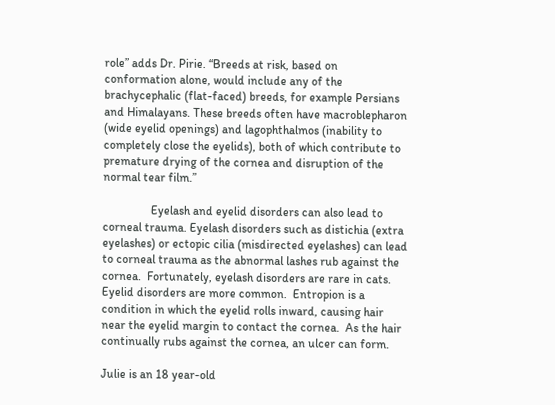role” adds Dr. Pirie. “Breeds at risk, based on conformation alone, would include any of the brachycephalic (flat-faced) breeds, for example Persians  and Himalayans. These breeds often have macroblepharon (wide eyelid openings) and lagophthalmos (inability to completely close the eyelids), both of which contribute to premature drying of the cornea and disruption of the normal tear film.”

                Eyelash and eyelid disorders can also lead to corneal trauma. Eyelash disorders such as distichia (extra eyelashes) or ectopic cilia (misdirected eyelashes) can lead to corneal trauma as the abnormal lashes rub against the cornea.  Fortunately, eyelash disorders are rare in cats. Eyelid disorders are more common.  Entropion is a condition in which the eyelid rolls inward, causing hair near the eyelid margin to contact the cornea.  As the hair continually rubs against the cornea, an ulcer can form.

Julie is an 18 year-old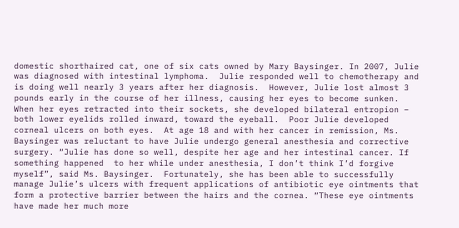domestic shorthaired cat, one of six cats owned by Mary Baysinger. In 2007, Julie was diagnosed with intestinal lymphoma.  Julie responded well to chemotherapy and is doing well nearly 3 years after her diagnosis.  However, Julie lost almost 3 pounds early in the course of her illness, causing her eyes to become sunken.  When her eyes retracted into their sockets, she developed bilateral entropion – both lower eyelids rolled inward, toward the eyeball.  Poor Julie developed corneal ulcers on both eyes.  At age 18 and with her cancer in remission, Ms. Baysinger was reluctant to have Julie undergo general anesthesia and corrective surgery. “Julie has done so well, despite her age and her intestinal cancer. If something happened  to her while under anesthesia, I don’t think I’d forgive myself”, said Ms. Baysinger.  Fortunately, she has been able to successfully manage Julie’s ulcers with frequent applications of antibiotic eye ointments that form a protective barrier between the hairs and the cornea. “These eye ointments have made her much more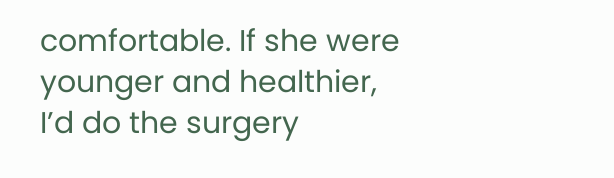comfortable. If she were younger and healthier, I’d do the surgery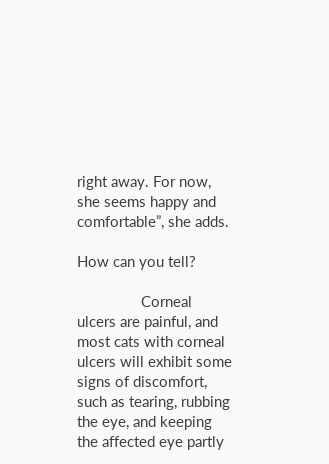right away. For now, she seems happy and comfortable”, she adds.

How can you tell?

                Corneal ulcers are painful, and most cats with corneal ulcers will exhibit some signs of discomfort, such as tearing, rubbing the eye, and keeping the affected eye partly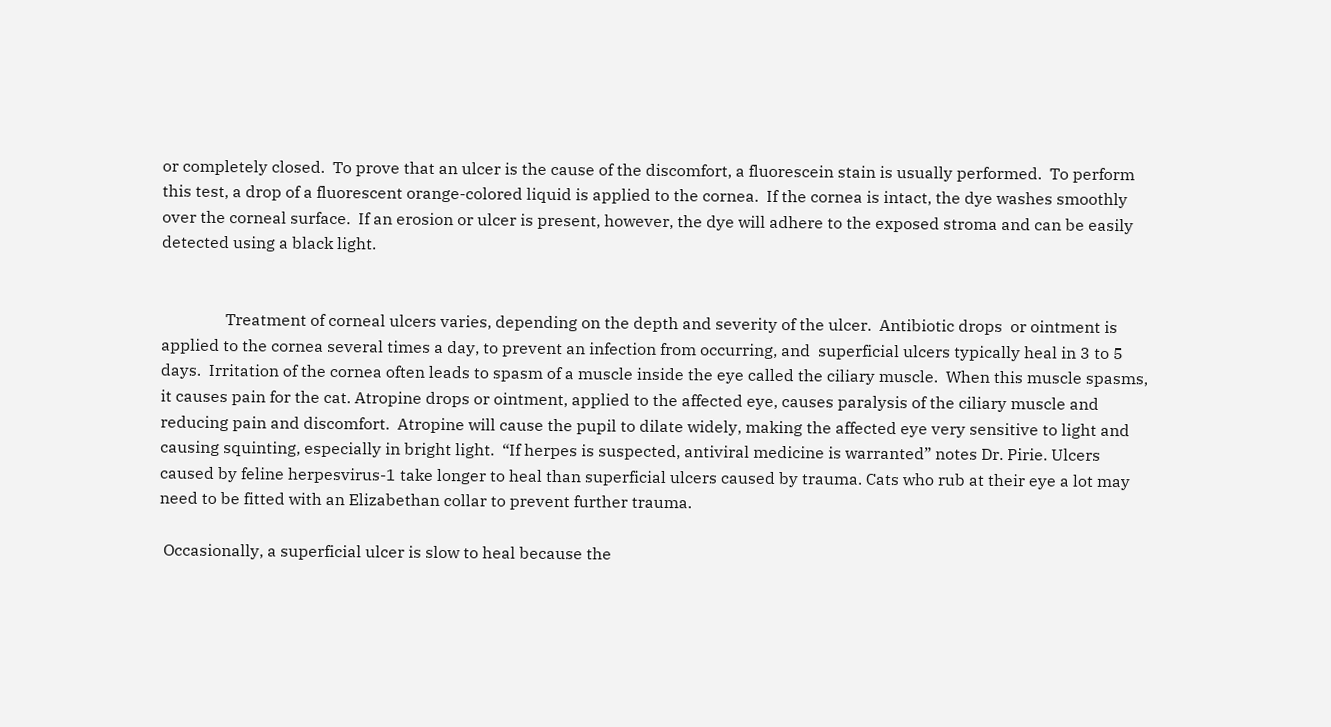or completely closed.  To prove that an ulcer is the cause of the discomfort, a fluorescein stain is usually performed.  To perform this test, a drop of a fluorescent orange-colored liquid is applied to the cornea.  If the cornea is intact, the dye washes smoothly over the corneal surface.  If an erosion or ulcer is present, however, the dye will adhere to the exposed stroma and can be easily detected using a black light.


                Treatment of corneal ulcers varies, depending on the depth and severity of the ulcer.  Antibiotic drops  or ointment is applied to the cornea several times a day, to prevent an infection from occurring, and  superficial ulcers typically heal in 3 to 5 days.  Irritation of the cornea often leads to spasm of a muscle inside the eye called the ciliary muscle.  When this muscle spasms, it causes pain for the cat. Atropine drops or ointment, applied to the affected eye, causes paralysis of the ciliary muscle and reducing pain and discomfort.  Atropine will cause the pupil to dilate widely, making the affected eye very sensitive to light and causing squinting, especially in bright light.  “If herpes is suspected, antiviral medicine is warranted” notes Dr. Pirie. Ulcers caused by feline herpesvirus-1 take longer to heal than superficial ulcers caused by trauma. Cats who rub at their eye a lot may need to be fitted with an Elizabethan collar to prevent further trauma.

 Occasionally, a superficial ulcer is slow to heal because the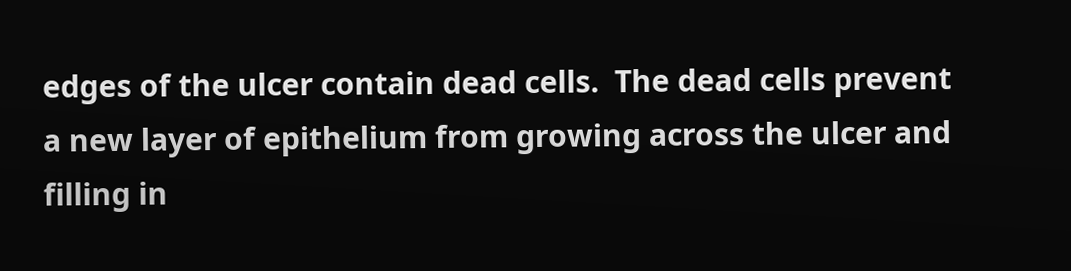edges of the ulcer contain dead cells.  The dead cells prevent a new layer of epithelium from growing across the ulcer and filling in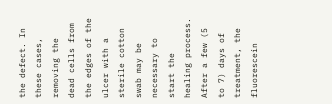the defect. In these cases, removing the dead cells from the edges of the ulcer with a sterile cotton swab may be necessary to start the healing process. After a few (5 to 7) days of treatment, the fluorescein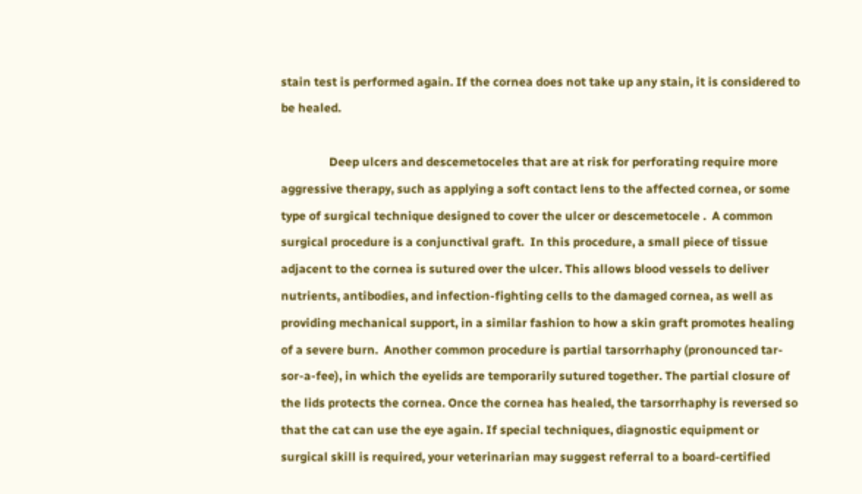stain test is performed again. If the cornea does not take up any stain, it is considered to be healed.

                Deep ulcers and descemetoceles that are at risk for perforating require more aggressive therapy, such as applying a soft contact lens to the affected cornea, or some type of surgical technique designed to cover the ulcer or descemetocele .  A common surgical procedure is a conjunctival graft.  In this procedure, a small piece of tissue adjacent to the cornea is sutured over the ulcer. This allows blood vessels to deliver nutrients, antibodies, and infection-fighting cells to the damaged cornea, as well as providing mechanical support, in a similar fashion to how a skin graft promotes healing of a severe burn.  Another common procedure is partial tarsorrhaphy (pronounced tar-sor-a-fee), in which the eyelids are temporarily sutured together. The partial closure of the lids protects the cornea. Once the cornea has healed, the tarsorrhaphy is reversed so that the cat can use the eye again. If special techniques, diagnostic equipment or surgical skill is required, your veterinarian may suggest referral to a board-certified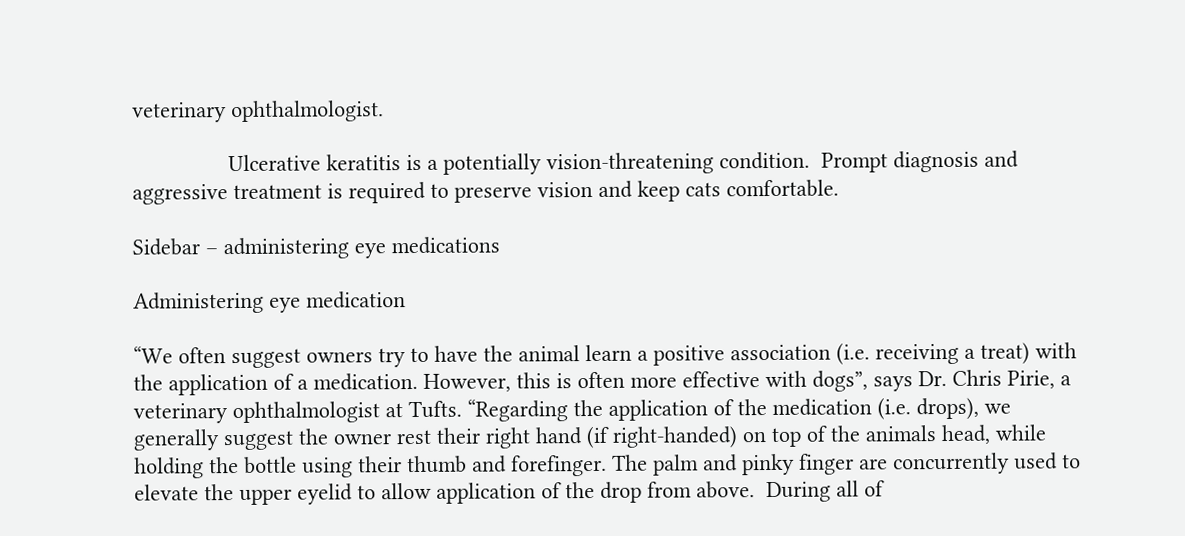veterinary ophthalmologist.

                Ulcerative keratitis is a potentially vision-threatening condition.  Prompt diagnosis and aggressive treatment is required to preserve vision and keep cats comfortable.

Sidebar – administering eye medications

Administering eye medication

“We often suggest owners try to have the animal learn a positive association (i.e. receiving a treat) with the application of a medication. However, this is often more effective with dogs”, says Dr. Chris Pirie, a veterinary ophthalmologist at Tufts. “Regarding the application of the medication (i.e. drops), we generally suggest the owner rest their right hand (if right-handed) on top of the animals head, while holding the bottle using their thumb and forefinger. The palm and pinky finger are concurrently used to elevate the upper eyelid to allow application of the drop from above.  During all of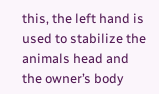this, the left hand is used to stabilize the animals head and the owner’s body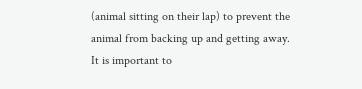(animal sitting on their lap) to prevent the animal from backing up and getting away. It is important to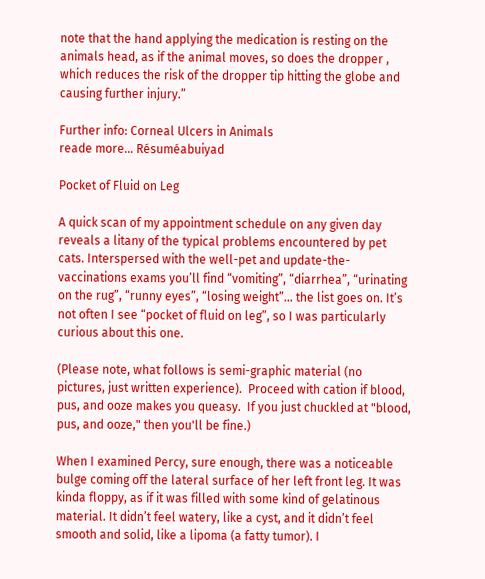note that the hand applying the medication is resting on the animals head, as if the animal moves, so does the dropper , which reduces the risk of the dropper tip hitting the globe and causing further injury.”

Further info: Corneal Ulcers in Animals
reade more... Résuméabuiyad

Pocket of Fluid on Leg

A quick scan of my appointment schedule on any given day reveals a litany of the typical problems encountered by pet cats. Interspersed with the well-pet and update-the-vaccinations exams you’ll find “vomiting”, “diarrhea”, “urinating on the rug”, “runny eyes”, “losing weight”… the list goes on. It’s not often I see “pocket of fluid on leg”, so I was particularly curious about this one.

(Please note, what follows is semi-graphic material (no pictures, just written experience).  Proceed with cation if blood, pus, and ooze makes you queasy.  If you just chuckled at "blood, pus, and ooze," then you'll be fine.)

When I examined Percy, sure enough, there was a noticeable bulge coming off the lateral surface of her left front leg. It was kinda floppy, as if it was filled with some kind of gelatinous material. It didn’t feel watery, like a cyst, and it didn’t feel smooth and solid, like a lipoma (a fatty tumor). I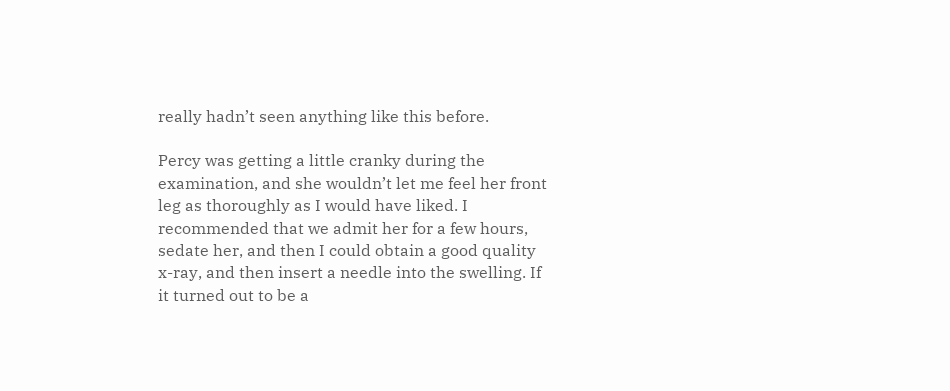really hadn’t seen anything like this before.

Percy was getting a little cranky during the examination, and she wouldn’t let me feel her front leg as thoroughly as I would have liked. I recommended that we admit her for a few hours, sedate her, and then I could obtain a good quality x-ray, and then insert a needle into the swelling. If it turned out to be a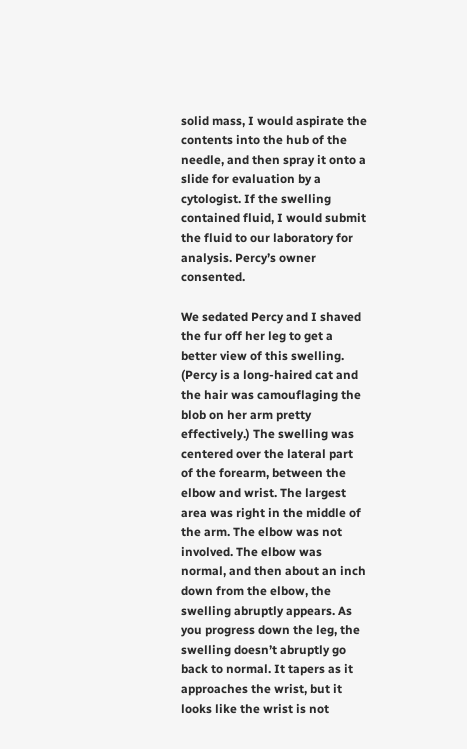solid mass, I would aspirate the contents into the hub of the needle, and then spray it onto a slide for evaluation by a cytologist. If the swelling contained fluid, I would submit the fluid to our laboratory for analysis. Percy’s owner consented.

We sedated Percy and I shaved the fur off her leg to get a better view of this swelling. (Percy is a long-haired cat and the hair was camouflaging the blob on her arm pretty effectively.) The swelling was centered over the lateral part of the forearm, between the elbow and wrist. The largest area was right in the middle of the arm. The elbow was not involved. The elbow was normal, and then about an inch down from the elbow, the swelling abruptly appears. As you progress down the leg, the swelling doesn’t abruptly go back to normal. It tapers as it approaches the wrist, but it looks like the wrist is not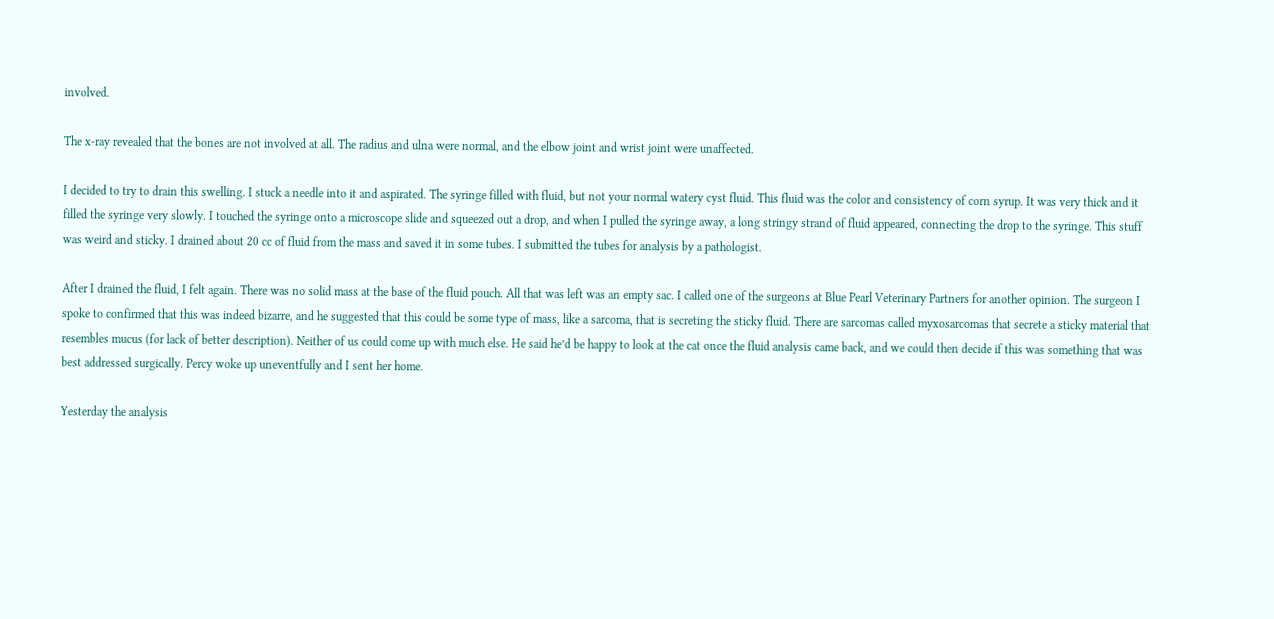involved.

The x-ray revealed that the bones are not involved at all. The radius and ulna were normal, and the elbow joint and wrist joint were unaffected.

I decided to try to drain this swelling. I stuck a needle into it and aspirated. The syringe filled with fluid, but not your normal watery cyst fluid. This fluid was the color and consistency of corn syrup. It was very thick and it filled the syringe very slowly. I touched the syringe onto a microscope slide and squeezed out a drop, and when I pulled the syringe away, a long stringy strand of fluid appeared, connecting the drop to the syringe. This stuff was weird and sticky. I drained about 20 cc of fluid from the mass and saved it in some tubes. I submitted the tubes for analysis by a pathologist.

After I drained the fluid, I felt again. There was no solid mass at the base of the fluid pouch. All that was left was an empty sac. I called one of the surgeons at Blue Pearl Veterinary Partners for another opinion. The surgeon I spoke to confirmed that this was indeed bizarre, and he suggested that this could be some type of mass, like a sarcoma, that is secreting the sticky fluid. There are sarcomas called myxosarcomas that secrete a sticky material that resembles mucus (for lack of better description). Neither of us could come up with much else. He said he’d be happy to look at the cat once the fluid analysis came back, and we could then decide if this was something that was best addressed surgically. Percy woke up uneventfully and I sent her home.

Yesterday the analysis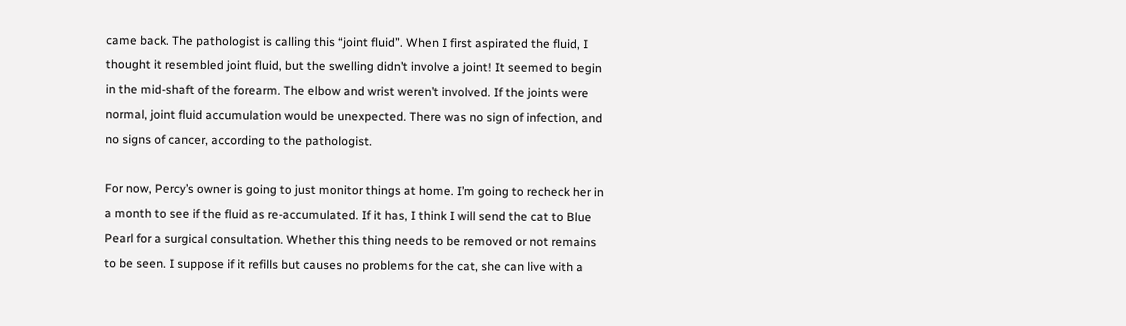came back. The pathologist is calling this “joint fluid”. When I first aspirated the fluid, I thought it resembled joint fluid, but the swelling didn’t involve a joint! It seemed to begin in the mid-shaft of the forearm. The elbow and wrist weren’t involved. If the joints were normal, joint fluid accumulation would be unexpected. There was no sign of infection, and no signs of cancer, according to the pathologist.

For now, Percy’s owner is going to just monitor things at home. I’m going to recheck her in a month to see if the fluid as re-accumulated. If it has, I think I will send the cat to Blue Pearl for a surgical consultation. Whether this thing needs to be removed or not remains to be seen. I suppose if it refills but causes no problems for the cat, she can live with a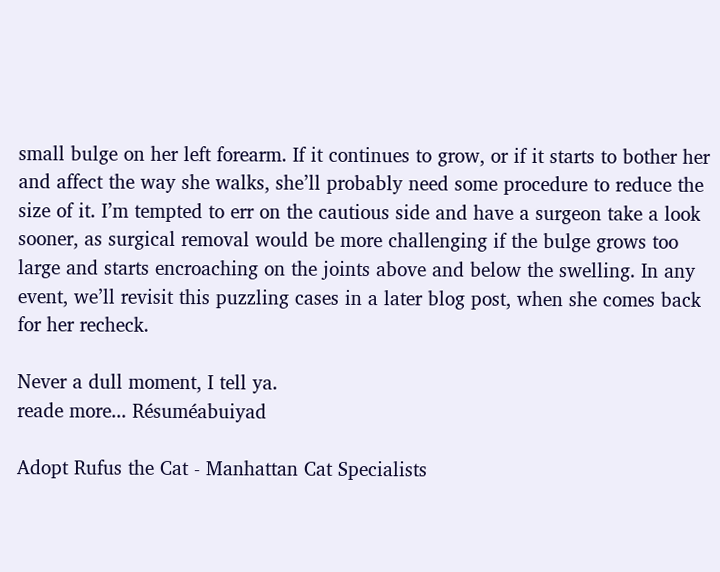small bulge on her left forearm. If it continues to grow, or if it starts to bother her and affect the way she walks, she’ll probably need some procedure to reduce the size of it. I’m tempted to err on the cautious side and have a surgeon take a look sooner, as surgical removal would be more challenging if the bulge grows too large and starts encroaching on the joints above and below the swelling. In any event, we’ll revisit this puzzling cases in a later blog post, when she comes back for her recheck.

Never a dull moment, I tell ya.
reade more... Résuméabuiyad

Adopt Rufus the Cat - Manhattan Cat Specialists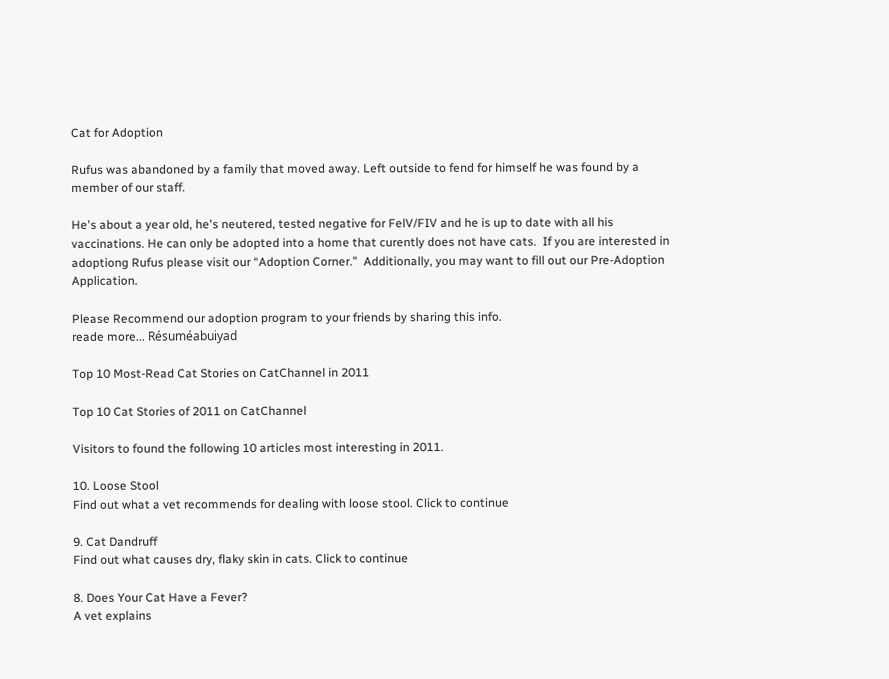Cat for Adoption

Rufus was abandoned by a family that moved away. Left outside to fend for himself he was found by a member of our staff.

He's about a year old, he's neutered, tested negative for FelV/FIV and he is up to date with all his vaccinations. He can only be adopted into a home that curently does not have cats.  If you are interested in adoptiong Rufus please visit our “Adoption Corner.”  Additionally, you may want to fill out our Pre-Adoption Application.

Please Recommend our adoption program to your friends by sharing this info.
reade more... Résuméabuiyad

Top 10 Most-Read Cat Stories on CatChannel in 2011

Top 10 Cat Stories of 2011 on CatChannel

Visitors to found the following 10 articles most interesting in 2011.

10. Loose Stool
Find out what a vet recommends for dealing with loose stool. Click to continue

9. Cat Dandruff
Find out what causes dry, flaky skin in cats. Click to continue

8. Does Your Cat Have a Fever?
A vet explains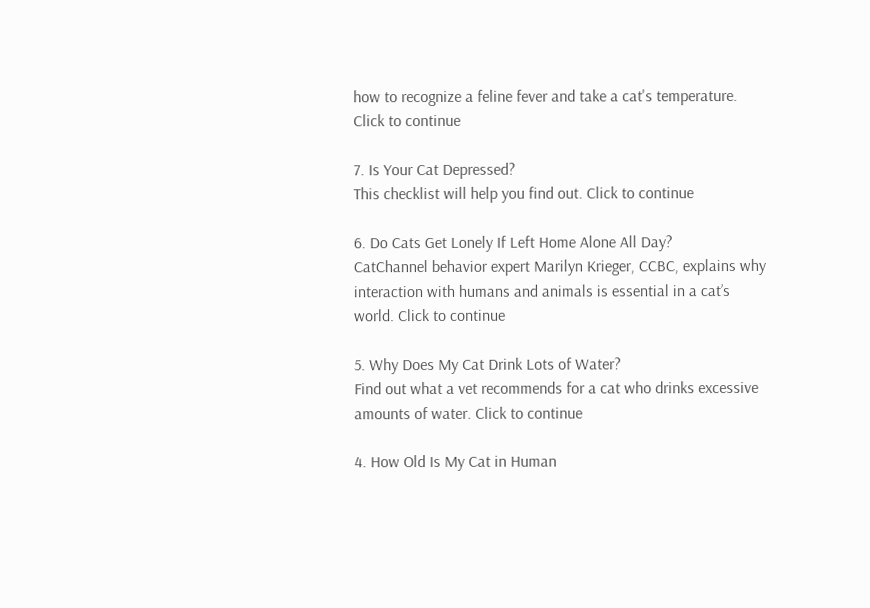how to recognize a feline fever and take a cat's temperature. Click to continue

7. Is Your Cat Depressed?
This checklist will help you find out. Click to continue

6. Do Cats Get Lonely If Left Home Alone All Day?
CatChannel behavior expert Marilyn Krieger, CCBC, explains why interaction with humans and animals is essential in a cat’s world. Click to continue

5. Why Does My Cat Drink Lots of Water?
Find out what a vet recommends for a cat who drinks excessive amounts of water. Click to continue

4. How Old Is My Cat in Human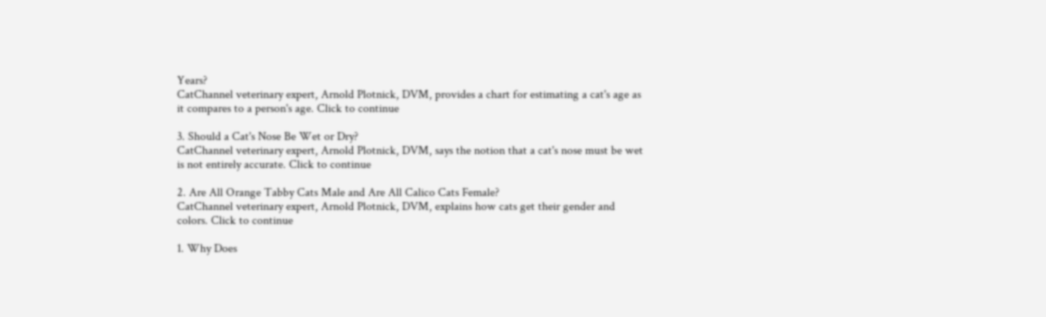Years?
CatChannel veterinary expert, Arnold Plotnick, DVM, provides a chart for estimating a cat's age as it compares to a person's age. Click to continue

3. Should a Cat's Nose Be Wet or Dry?
CatChannel veterinary expert, Arnold Plotnick, DVM, says the notion that a cat's nose must be wet is not entirely accurate. Click to continue

2. Are All Orange Tabby Cats Male and Are All Calico Cats Female?
CatChannel veterinary expert, Arnold Plotnick, DVM, explains how cats get their gender and colors. Click to continue

1. Why Does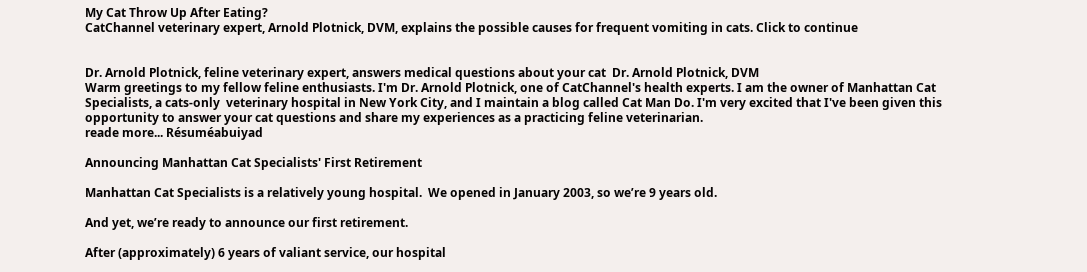My Cat Throw Up After Eating?
CatChannel veterinary expert, Arnold Plotnick, DVM, explains the possible causes for frequent vomiting in cats. Click to continue


Dr. Arnold Plotnick, feline veterinary expert, answers medical questions about your cat  Dr. Arnold Plotnick, DVM
Warm greetings to my fellow feline enthusiasts. I'm Dr. Arnold Plotnick, one of CatChannel's health experts. I am the owner of Manhattan Cat Specialists, a cats-only  veterinary hospital in New York City, and I maintain a blog called Cat Man Do. I'm very excited that I've been given this opportunity to answer your cat questions and share my experiences as a practicing feline veterinarian.
reade more... Résuméabuiyad

Announcing Manhattan Cat Specialists' First Retirement

Manhattan Cat Specialists is a relatively young hospital.  We opened in January 2003, so we’re 9 years old.

And yet, we’re ready to announce our first retirement.

After (approximately) 6 years of valiant service, our hospital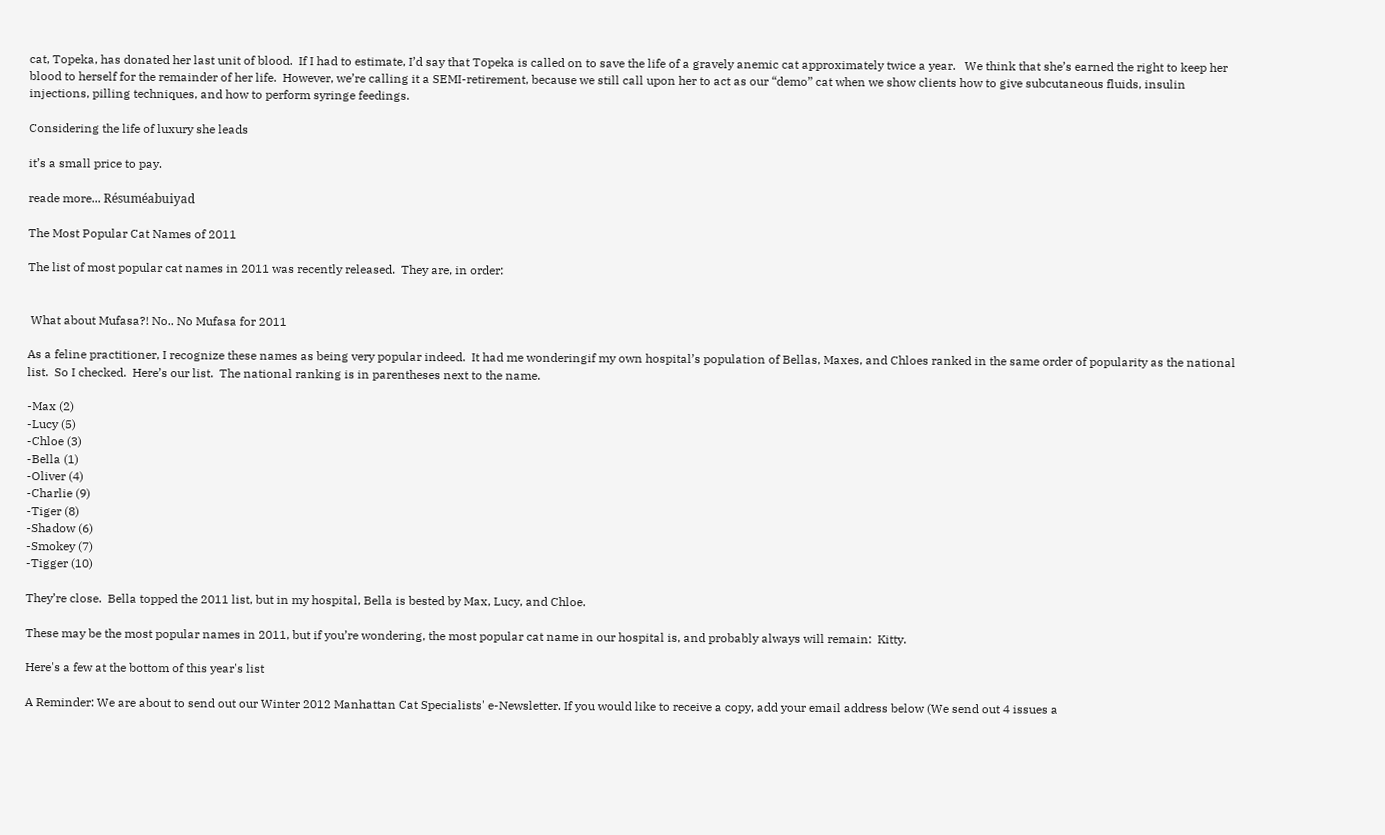cat, Topeka, has donated her last unit of blood.  If I had to estimate, I’d say that Topeka is called on to save the life of a gravely anemic cat approximately twice a year.   We think that she’s earned the right to keep her blood to herself for the remainder of her life.  However, we’re calling it a SEMI-retirement, because we still call upon her to act as our “demo” cat when we show clients how to give subcutaneous fluids, insulin injections, pilling techniques, and how to perform syringe feedings.

Considering the life of luxury she leads

it’s a small price to pay.

reade more... Résuméabuiyad

The Most Popular Cat Names of 2011

The list of most popular cat names in 2011 was recently released.  They are, in order:


 What about Mufasa?! No.. No Mufasa for 2011

As a feline practitioner, I recognize these names as being very popular indeed.  It had me wonderingif my own hospital’s population of Bellas, Maxes, and Chloes ranked in the same order of popularity as the national list.  So I checked.  Here’s our list.  The national ranking is in parentheses next to the name.

-Max (2)
-Lucy (5)
-Chloe (3)
-Bella (1)
-Oliver (4)
-Charlie (9)
-Tiger (8)
-Shadow (6)
-Smokey (7)
-Tigger (10)

They’re close.  Bella topped the 2011 list, but in my hospital, Bella is bested by Max, Lucy, and Chloe.

These may be the most popular names in 2011, but if you’re wondering, the most popular cat name in our hospital is, and probably always will remain:  Kitty.

Here's a few at the bottom of this year's list

A Reminder: We are about to send out our Winter 2012 Manhattan Cat Specialists' e-Newsletter. If you would like to receive a copy, add your email address below (We send out 4 issues a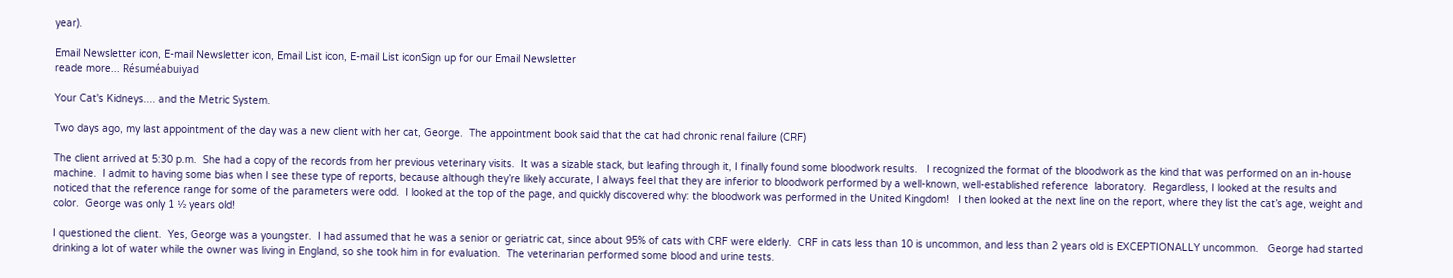year).

Email Newsletter icon, E-mail Newsletter icon, Email List icon, E-mail List iconSign up for our Email Newsletter
reade more... Résuméabuiyad

Your Cat's Kidneys.... and the Metric System.

Two days ago, my last appointment of the day was a new client with her cat, George.  The appointment book said that the cat had chronic renal failure (CRF)

The client arrived at 5:30 p.m.  She had a copy of the records from her previous veterinary visits.  It was a sizable stack, but leafing through it, I finally found some bloodwork results.   I recognized the format of the bloodwork as the kind that was performed on an in-house machine.  I admit to having some bias when I see these type of reports, because although they’re likely accurate, I always feel that they are inferior to bloodwork performed by a well-known, well-established reference  laboratory.  Regardless, I looked at the results and noticed that the reference range for some of the parameters were odd.  I looked at the top of the page, and quickly discovered why: the bloodwork was performed in the United Kingdom!   I then looked at the next line on the report, where they list the cat’s age, weight and color.  George was only 1 ½ years old!

I questioned the client.  Yes, George was a youngster.  I had assumed that he was a senior or geriatric cat, since about 95% of cats with CRF were elderly.  CRF in cats less than 10 is uncommon, and less than 2 years old is EXCEPTIONALLY uncommon.   George had started drinking a lot of water while the owner was living in England, so she took him in for evaluation.  The veterinarian performed some blood and urine tests.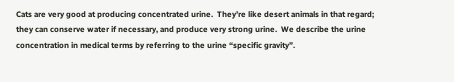Cats are very good at producing concentrated urine.  They’re like desert animals in that regard; they can conserve water if necessary, and produce very strong urine.  We describe the urine  concentration in medical terms by referring to the urine “specific gravity”.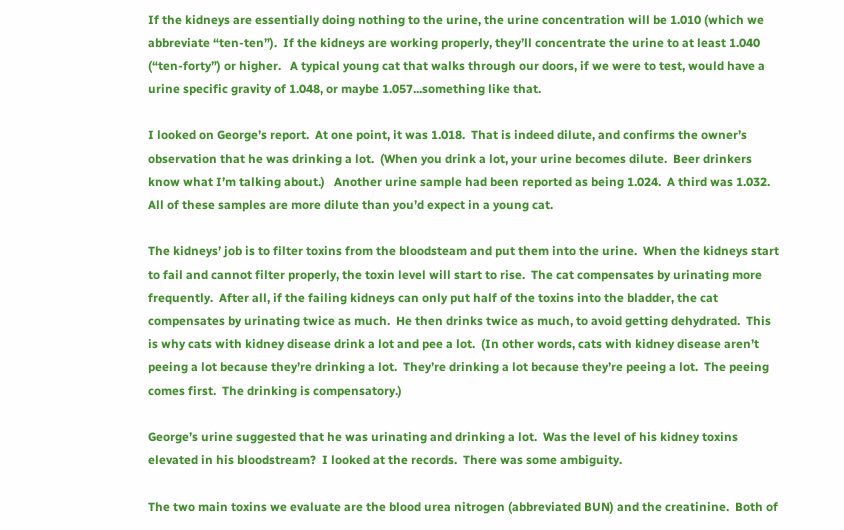If the kidneys are essentially doing nothing to the urine, the urine concentration will be 1.010 (which we abbreviate “ten-ten”).  If the kidneys are working properly, they’ll concentrate the urine to at least 1.040 (“ten-forty”) or higher.   A typical young cat that walks through our doors, if we were to test, would have a urine specific gravity of 1.048, or maybe 1.057...something like that.

I looked on George’s report.  At one point, it was 1.018.  That is indeed dilute, and confirms the owner’s observation that he was drinking a lot.  (When you drink a lot, your urine becomes dilute.  Beer drinkers know what I’m talking about.)   Another urine sample had been reported as being 1.024.  A third was 1.032.   All of these samples are more dilute than you’d expect in a young cat.

The kidneys’ job is to filter toxins from the bloodsteam and put them into the urine.  When the kidneys start to fail and cannot filter properly, the toxin level will start to rise.  The cat compensates by urinating more frequently.  After all, if the failing kidneys can only put half of the toxins into the bladder, the cat compensates by urinating twice as much.  He then drinks twice as much, to avoid getting dehydrated.  This is why cats with kidney disease drink a lot and pee a lot.  (In other words, cats with kidney disease aren’t peeing a lot because they’re drinking a lot.  They’re drinking a lot because they’re peeing a lot.  The peeing comes first.  The drinking is compensatory.)

George’s urine suggested that he was urinating and drinking a lot.  Was the level of his kidney toxins elevated in his bloodstream?  I looked at the records.  There was some ambiguity.

The two main toxins we evaluate are the blood urea nitrogen (abbreviated BUN) and the creatinine.  Both of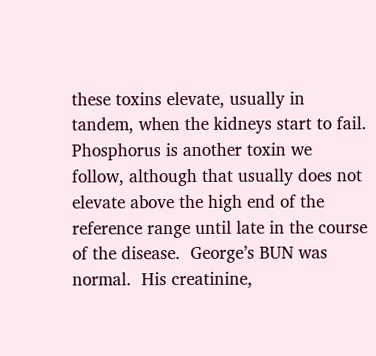these toxins elevate, usually in tandem, when the kidneys start to fail.  Phosphorus is another toxin we follow, although that usually does not elevate above the high end of the reference range until late in the course of the disease.  George’s BUN was normal.  His creatinine,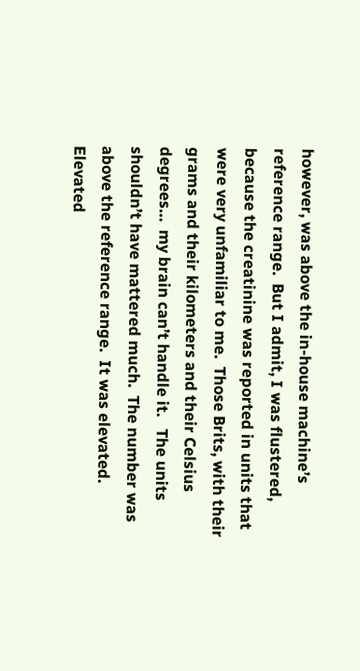however, was above the in-house machine’s reference range.  But I admit, I was flustered, because the creatinine was reported in units that were very unfamiliar to me.  Those Brits, with their grams and their kilometers and their Celsius degrees…  my brain can’t handle it.   The units shouldn’t have mattered much.  The number was above the reference range.  It was elevated.  Elevated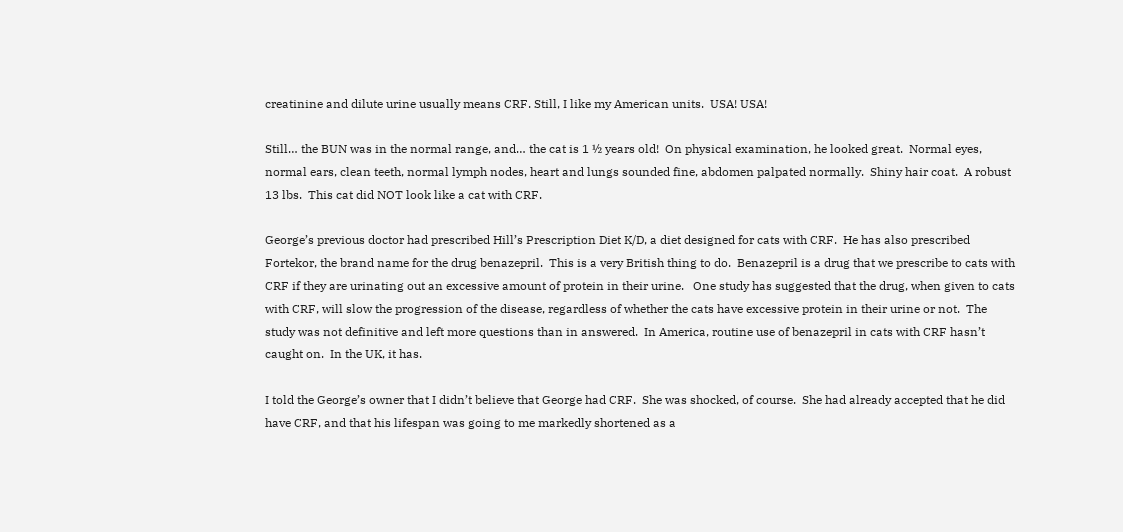creatinine and dilute urine usually means CRF. Still, I like my American units.  USA! USA!

Still… the BUN was in the normal range, and… the cat is 1 ½ years old!  On physical examination, he looked great.  Normal eyes, normal ears, clean teeth, normal lymph nodes, heart and lungs sounded fine, abdomen palpated normally.  Shiny hair coat.  A robust 13 lbs.  This cat did NOT look like a cat with CRF.

George’s previous doctor had prescribed Hill’s Prescription Diet K/D, a diet designed for cats with CRF.  He has also prescribed Fortekor, the brand name for the drug benazepril.  This is a very British thing to do.  Benazepril is a drug that we prescribe to cats with CRF if they are urinating out an excessive amount of protein in their urine.   One study has suggested that the drug, when given to cats with CRF, will slow the progression of the disease, regardless of whether the cats have excessive protein in their urine or not.  The study was not definitive and left more questions than in answered.  In America, routine use of benazepril in cats with CRF hasn’t caught on.  In the UK, it has.

I told the George’s owner that I didn’t believe that George had CRF.  She was shocked, of course.  She had already accepted that he did have CRF, and that his lifespan was going to me markedly shortened as a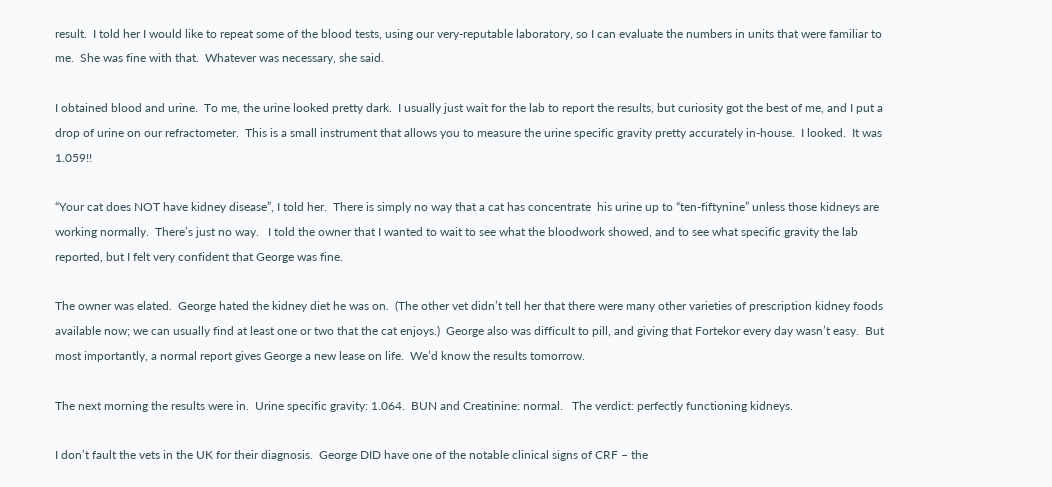result.  I told her I would like to repeat some of the blood tests, using our very-reputable laboratory, so I can evaluate the numbers in units that were familiar to me.  She was fine with that.  Whatever was necessary, she said.

I obtained blood and urine.  To me, the urine looked pretty dark.  I usually just wait for the lab to report the results, but curiosity got the best of me, and I put a drop of urine on our refractometer.  This is a small instrument that allows you to measure the urine specific gravity pretty accurately in-house.  I looked.  It was 1.059!!

“Your cat does NOT have kidney disease”, I told her.  There is simply no way that a cat has concentrate  his urine up to “ten-fiftynine” unless those kidneys are working normally.  There’s just no way.   I told the owner that I wanted to wait to see what the bloodwork showed, and to see what specific gravity the lab reported, but I felt very confident that George was fine.

The owner was elated.  George hated the kidney diet he was on.  (The other vet didn’t tell her that there were many other varieties of prescription kidney foods available now; we can usually find at least one or two that the cat enjoys.)  George also was difficult to pill, and giving that Fortekor every day wasn’t easy.  But most importantly, a normal report gives George a new lease on life.  We’d know the results tomorrow.

The next morning the results were in.  Urine specific gravity: 1.064.  BUN and Creatinine: normal.   The verdict: perfectly functioning kidneys.

I don’t fault the vets in the UK for their diagnosis.  George DID have one of the notable clinical signs of CRF – the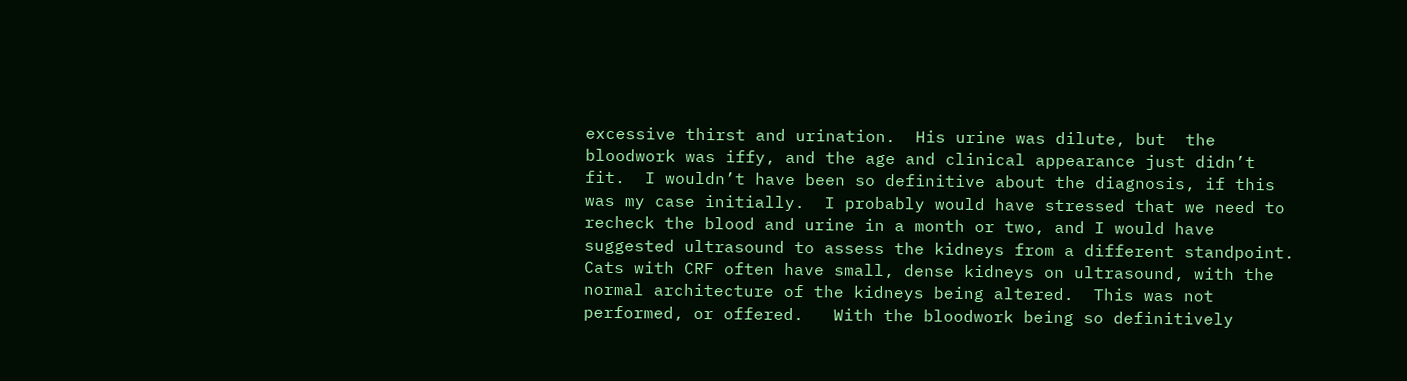excessive thirst and urination.  His urine was dilute, but  the bloodwork was iffy, and the age and clinical appearance just didn’t fit.  I wouldn’t have been so definitive about the diagnosis, if this was my case initially.  I probably would have stressed that we need to recheck the blood and urine in a month or two, and I would have suggested ultrasound to assess the kidneys from a different standpoint. Cats with CRF often have small, dense kidneys on ultrasound, with the normal architecture of the kidneys being altered.  This was not performed, or offered.   With the bloodwork being so definitively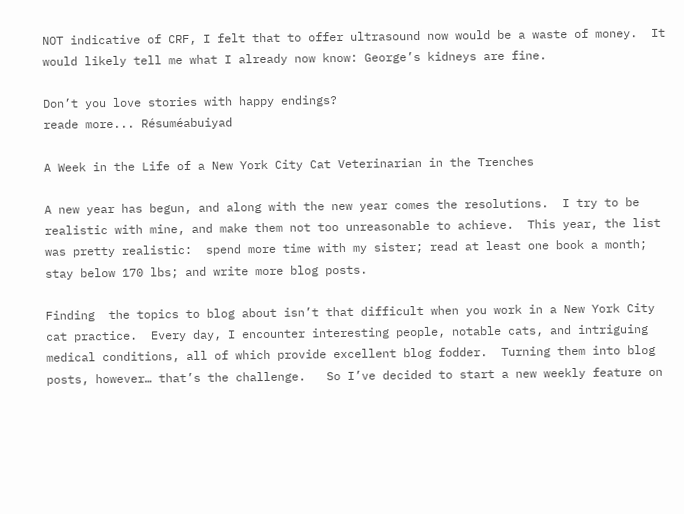NOT indicative of CRF, I felt that to offer ultrasound now would be a waste of money.  It would likely tell me what I already now know: George’s kidneys are fine.

Don’t you love stories with happy endings?
reade more... Résuméabuiyad

A Week in the Life of a New York City Cat Veterinarian in the Trenches

A new year has begun, and along with the new year comes the resolutions.  I try to be realistic with mine, and make them not too unreasonable to achieve.  This year, the list was pretty realistic:  spend more time with my sister; read at least one book a month; stay below 170 lbs; and write more blog posts.

Finding  the topics to blog about isn’t that difficult when you work in a New York City cat practice.  Every day, I encounter interesting people, notable cats, and intriguing medical conditions, all of which provide excellent blog fodder.  Turning them into blog posts, however… that’s the challenge.   So I’ve decided to start a new weekly feature on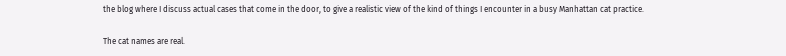the blog where I discuss actual cases that come in the door, to give a realistic view of the kind of things I encounter in a busy Manhattan cat practice.

The cat names are real.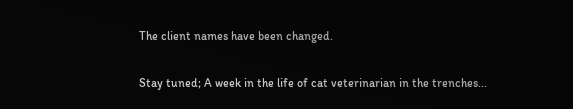The client names have been changed.

Stay tuned; A week in the life of cat veterinarian in the trenches...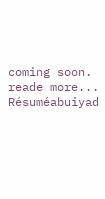coming soon.
reade more... Résuméabuiyad